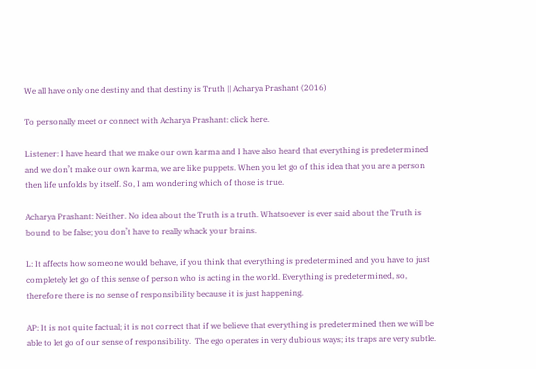We all have only one destiny and that destiny is Truth || Acharya Prashant (2016)

To personally meet or connect with Acharya Prashant: click here.

Listener: I have heard that we make our own karma and I have also heard that everything is predetermined and we don’t make our own karma, we are like puppets. When you let go of this idea that you are a person then life unfolds by itself. So, I am wondering which of those is true.

Acharya Prashant: Neither. No idea about the Truth is a truth. Whatsoever is ever said about the Truth is bound to be false; you don’t have to really whack your brains.

L: It affects how someone would behave, if you think that everything is predetermined and you have to just completely let go of this sense of person who is acting in the world. Everything is predetermined, so, therefore there is no sense of responsibility because it is just happening.

AP: It is not quite factual; it is not correct that if we believe that everything is predetermined then we will be able to let go of our sense of responsibility.  The ego operates in very dubious ways; its traps are very subtle.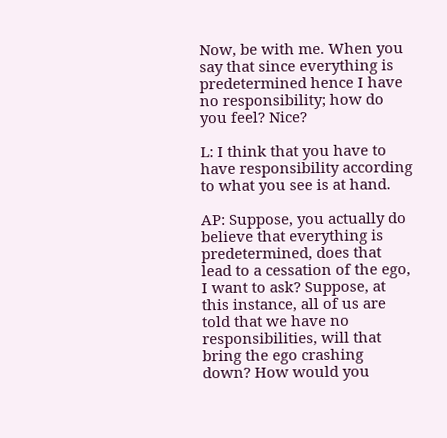Now, be with me. When you say that since everything is predetermined hence I have no responsibility; how do you feel? Nice?

L: I think that you have to have responsibility according to what you see is at hand.

AP: Suppose, you actually do believe that everything is predetermined, does that lead to a cessation of the ego, I want to ask? Suppose, at this instance, all of us are told that we have no responsibilities, will that bring the ego crashing down? How would you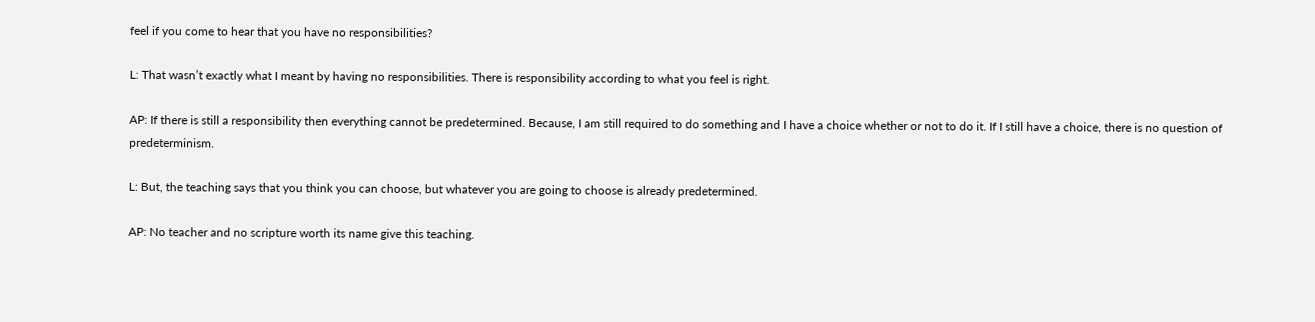feel if you come to hear that you have no responsibilities?

L: That wasn’t exactly what I meant by having no responsibilities. There is responsibility according to what you feel is right.

AP: If there is still a responsibility then everything cannot be predetermined. Because, I am still required to do something and I have a choice whether or not to do it. If I still have a choice, there is no question of predeterminism.

L: But, the teaching says that you think you can choose, but whatever you are going to choose is already predetermined.

AP: No teacher and no scripture worth its name give this teaching.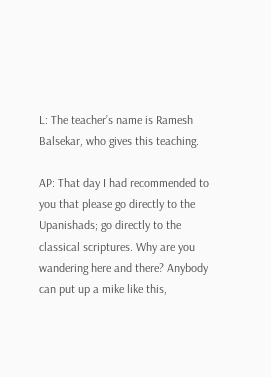L: The teacher’s name is Ramesh Balsekar, who gives this teaching.

AP: That day I had recommended to you that please go directly to the Upanishads; go directly to the classical scriptures. Why are you wandering here and there? Anybody can put up a mike like this,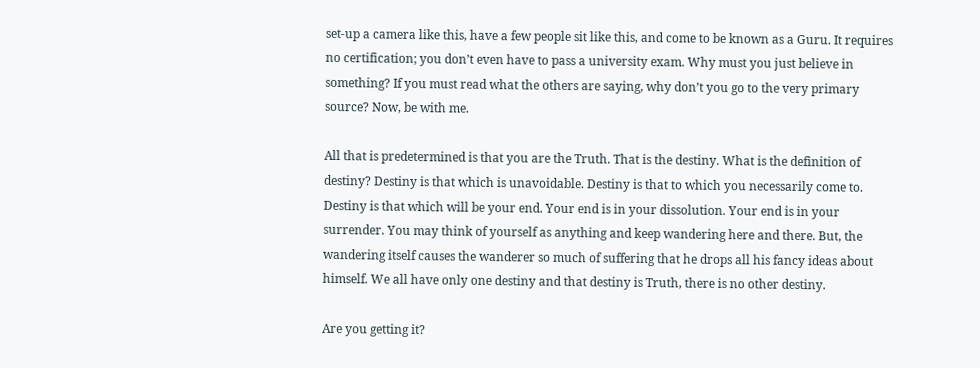set-up a camera like this, have a few people sit like this, and come to be known as a Guru. It requires no certification; you don’t even have to pass a university exam. Why must you just believe in something? If you must read what the others are saying, why don’t you go to the very primary source? Now, be with me.

All that is predetermined is that you are the Truth. That is the destiny. What is the definition of destiny? Destiny is that which is unavoidable. Destiny is that to which you necessarily come to. Destiny is that which will be your end. Your end is in your dissolution. Your end is in your surrender. You may think of yourself as anything and keep wandering here and there. But, the wandering itself causes the wanderer so much of suffering that he drops all his fancy ideas about himself. We all have only one destiny and that destiny is Truth, there is no other destiny.

Are you getting it?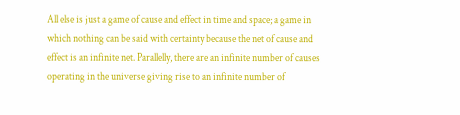All else is just a game of cause and effect in time and space; a game in which nothing can be said with certainty because the net of cause and effect is an infinite net. Parallelly, there are an infinite number of causes operating in the universe giving rise to an infinite number of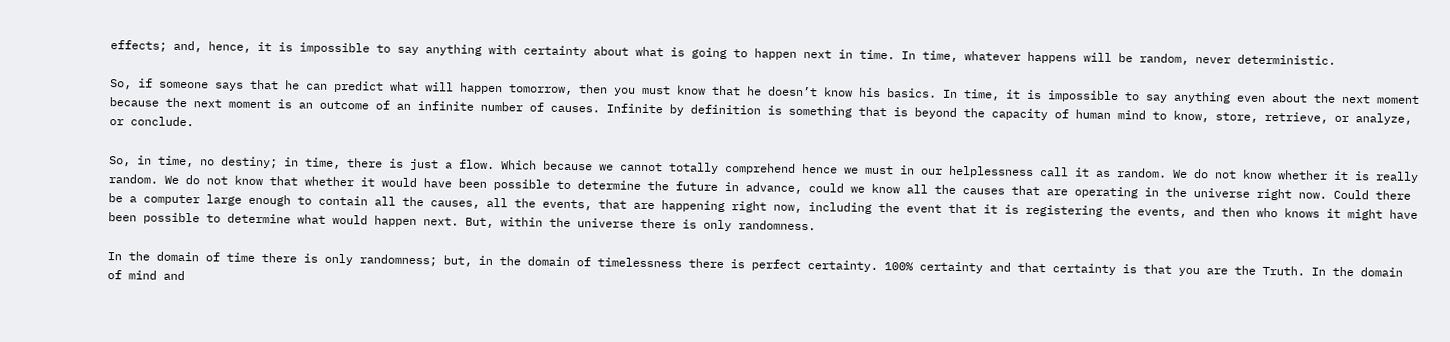effects; and, hence, it is impossible to say anything with certainty about what is going to happen next in time. In time, whatever happens will be random, never deterministic.

So, if someone says that he can predict what will happen tomorrow, then you must know that he doesn’t know his basics. In time, it is impossible to say anything even about the next moment because the next moment is an outcome of an infinite number of causes. Infinite by definition is something that is beyond the capacity of human mind to know, store, retrieve, or analyze, or conclude.

So, in time, no destiny; in time, there is just a flow. Which because we cannot totally comprehend hence we must in our helplessness call it as random. We do not know whether it is really random. We do not know that whether it would have been possible to determine the future in advance, could we know all the causes that are operating in the universe right now. Could there be a computer large enough to contain all the causes, all the events, that are happening right now, including the event that it is registering the events, and then who knows it might have been possible to determine what would happen next. But, within the universe there is only randomness.

In the domain of time there is only randomness; but, in the domain of timelessness there is perfect certainty. 100% certainty and that certainty is that you are the Truth. In the domain of mind and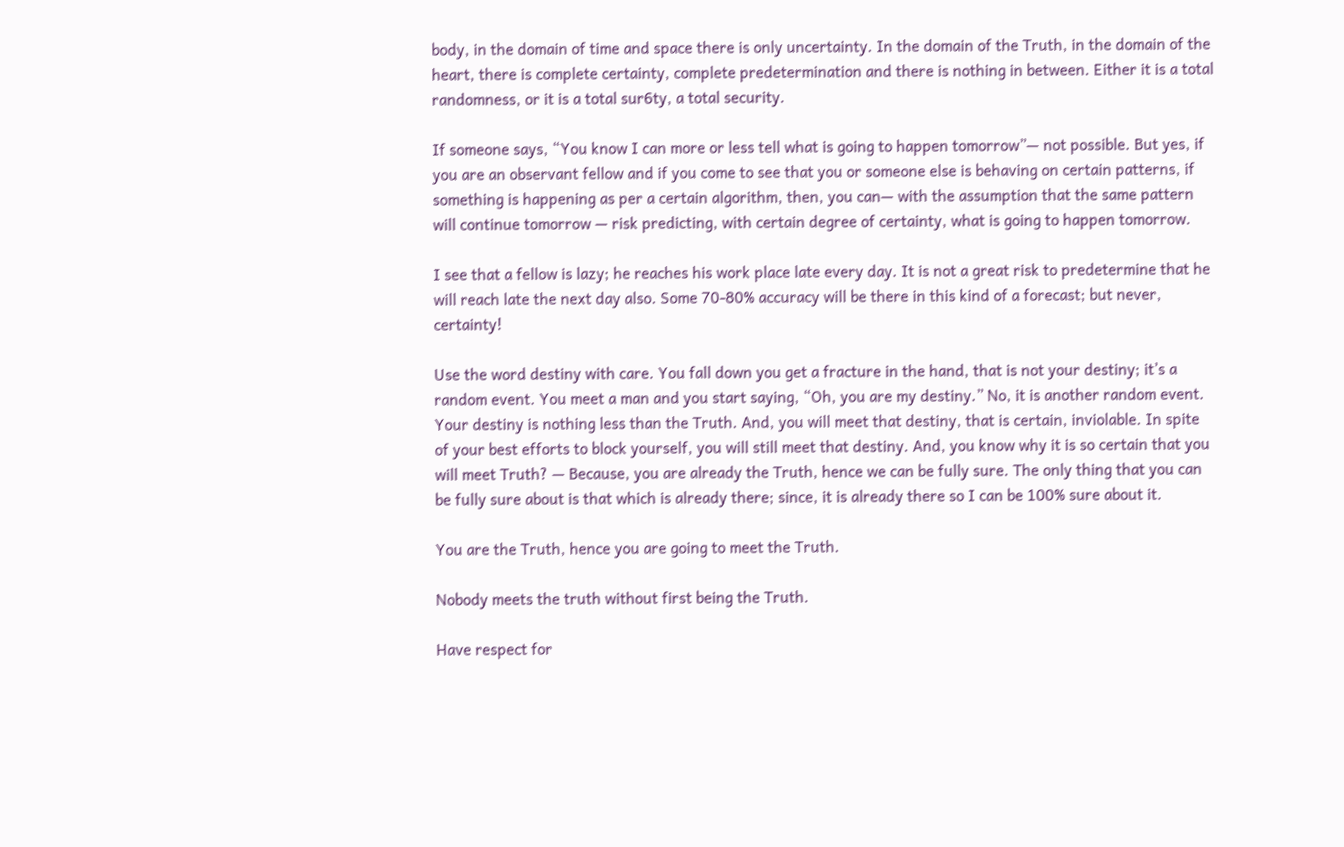body, in the domain of time and space there is only uncertainty. In the domain of the Truth, in the domain of the heart, there is complete certainty, complete predetermination and there is nothing in between. Either it is a total randomness, or it is a total sur6ty, a total security.

If someone says, “You know I can more or less tell what is going to happen tomorrow”— not possible. But yes, if you are an observant fellow and if you come to see that you or someone else is behaving on certain patterns, if something is happening as per a certain algorithm, then, you can— with the assumption that the same pattern will continue tomorrow — risk predicting, with certain degree of certainty, what is going to happen tomorrow.

I see that a fellow is lazy; he reaches his work place late every day. It is not a great risk to predetermine that he will reach late the next day also. Some 70-80% accuracy will be there in this kind of a forecast; but never, certainty!

Use the word destiny with care. You fall down you get a fracture in the hand, that is not your destiny; it’s a random event. You meet a man and you start saying, “Oh, you are my destiny.” No, it is another random event. Your destiny is nothing less than the Truth. And, you will meet that destiny, that is certain, inviolable. In spite of your best efforts to block yourself, you will still meet that destiny. And, you know why it is so certain that you will meet Truth? — Because, you are already the Truth, hence we can be fully sure. The only thing that you can be fully sure about is that which is already there; since, it is already there so I can be 100% sure about it.

You are the Truth, hence you are going to meet the Truth.

Nobody meets the truth without first being the Truth.

Have respect for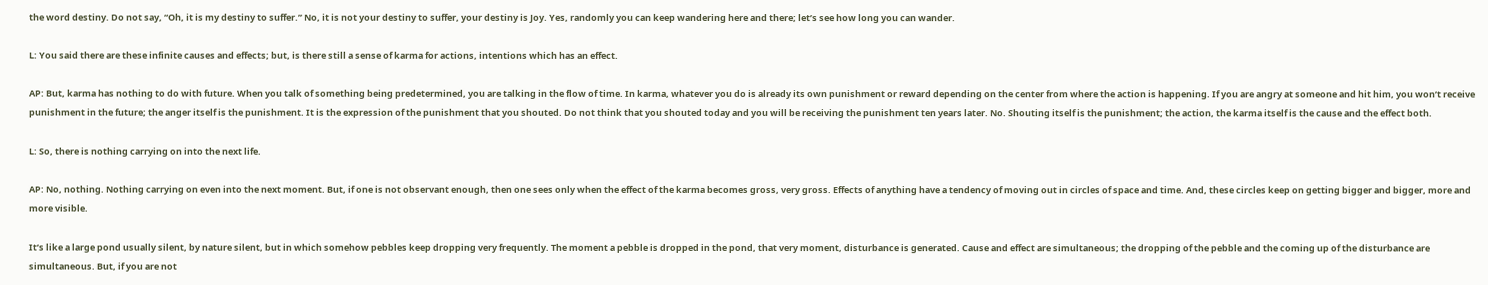the word destiny. Do not say, “Oh, it is my destiny to suffer.” No, it is not your destiny to suffer, your destiny is Joy. Yes, randomly you can keep wandering here and there; let’s see how long you can wander.

L: You said there are these infinite causes and effects; but, is there still a sense of karma for actions, intentions which has an effect.

AP: But, karma has nothing to do with future. When you talk of something being predetermined, you are talking in the flow of time. In karma, whatever you do is already its own punishment or reward depending on the center from where the action is happening. If you are angry at someone and hit him, you won’t receive punishment in the future; the anger itself is the punishment. It is the expression of the punishment that you shouted. Do not think that you shouted today and you will be receiving the punishment ten years later. No. Shouting itself is the punishment; the action, the karma itself is the cause and the effect both.

L: So, there is nothing carrying on into the next life.

AP: No, nothing. Nothing carrying on even into the next moment. But, if one is not observant enough, then one sees only when the effect of the karma becomes gross, very gross. Effects of anything have a tendency of moving out in circles of space and time. And, these circles keep on getting bigger and bigger, more and more visible.

It’s like a large pond usually silent, by nature silent, but in which somehow pebbles keep dropping very frequently. The moment a pebble is dropped in the pond, that very moment, disturbance is generated. Cause and effect are simultaneous; the dropping of the pebble and the coming up of the disturbance are simultaneous. But, if you are not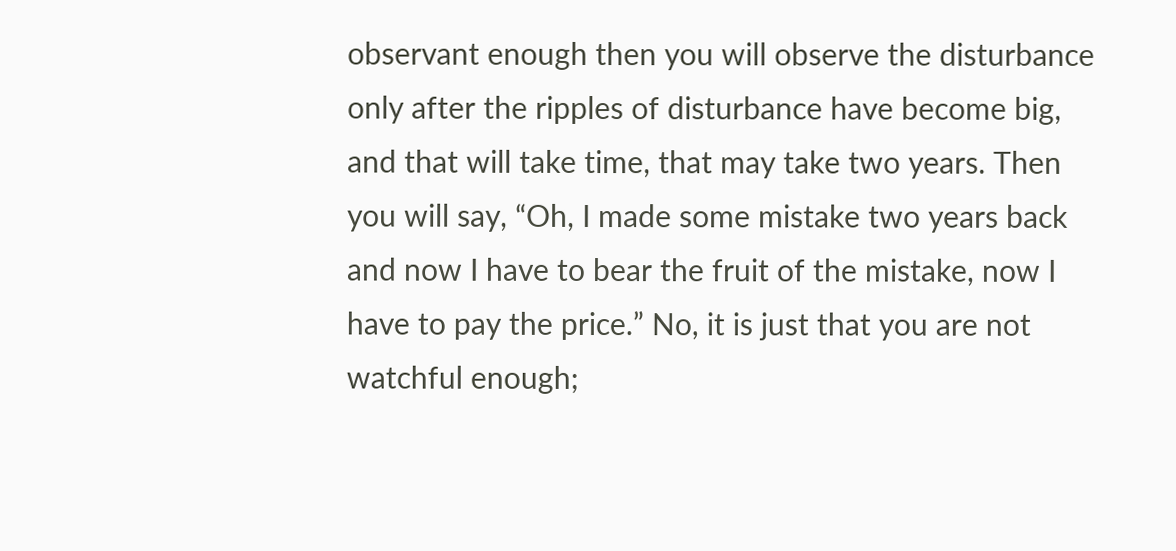observant enough then you will observe the disturbance only after the ripples of disturbance have become big, and that will take time, that may take two years. Then you will say, “Oh, I made some mistake two years back and now I have to bear the fruit of the mistake, now I have to pay the price.” No, it is just that you are not watchful enough;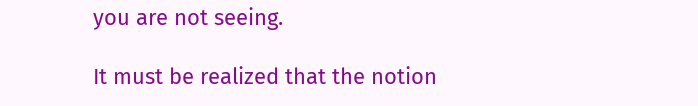you are not seeing.

It must be realized that the notion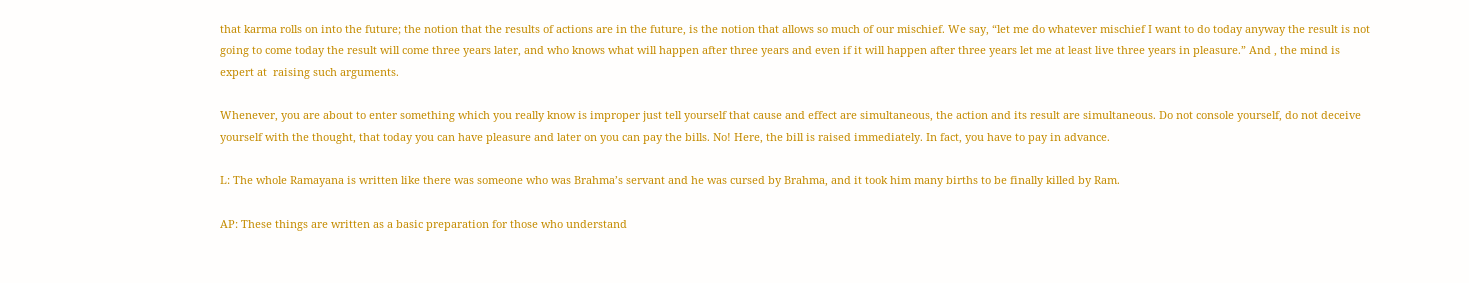that karma rolls on into the future; the notion that the results of actions are in the future, is the notion that allows so much of our mischief. We say, “let me do whatever mischief I want to do today anyway the result is not going to come today the result will come three years later, and who knows what will happen after three years and even if it will happen after three years let me at least live three years in pleasure.” And , the mind is expert at  raising such arguments.

Whenever, you are about to enter something which you really know is improper just tell yourself that cause and effect are simultaneous, the action and its result are simultaneous. Do not console yourself, do not deceive yourself with the thought, that today you can have pleasure and later on you can pay the bills. No! Here, the bill is raised immediately. In fact, you have to pay in advance.

L: The whole Ramayana is written like there was someone who was Brahma’s servant and he was cursed by Brahma, and it took him many births to be finally killed by Ram.

AP: These things are written as a basic preparation for those who understand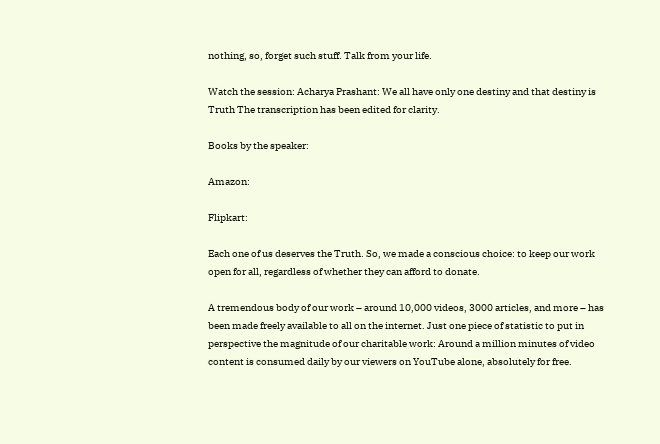nothing, so, forget such stuff. Talk from your life.

Watch the session: Acharya Prashant: We all have only one destiny and that destiny is Truth The transcription has been edited for clarity.

Books by the speaker:

Amazon:

Flipkart:

Each one of us deserves the Truth. So, we made a conscious choice: to keep our work open for all, regardless of whether they can afford to donate.

A tremendous body of our work – around 10,000 videos, 3000 articles, and more – has been made freely available to all on the internet. Just one piece of statistic to put in perspective the magnitude of our charitable work: Around a million minutes of video content is consumed daily by our viewers on YouTube alone, absolutely for free.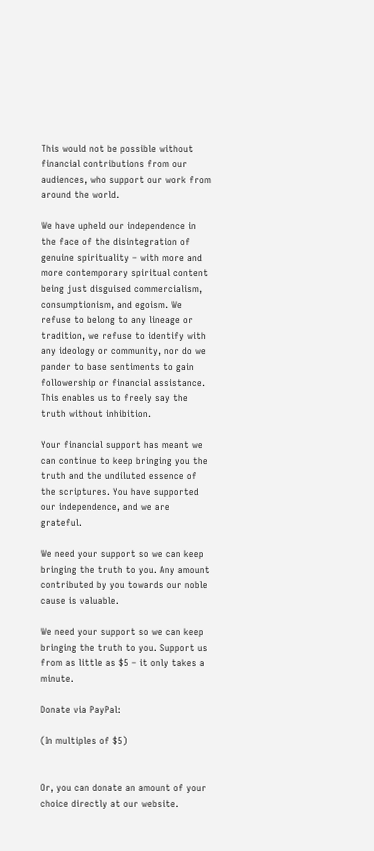This would not be possible without financial contributions from our audiences, who support our work from around the world.

We have upheld our independence in the face of the disintegration of genuine spirituality – with more and more contemporary spiritual content being just disguised commercialism, consumptionism, and egoism. We refuse to belong to any lineage or tradition, we refuse to identify with any ideology or community, nor do we pander to base sentiments to gain followership or financial assistance. This enables us to freely say the truth without inhibition.

Your financial support has meant we can continue to keep bringing you the truth and the undiluted essence of the scriptures. You have supported our independence, and we are grateful.

We need your support so we can keep bringing the truth to you. Any amount contributed by you towards our noble cause is valuable.

We need your support so we can keep bringing the truth to you. Support us from as little as $5 – it only takes a minute.

Donate via PayPal:

(In multiples of $5)


Or, you can donate an amount of your choice directly at our website.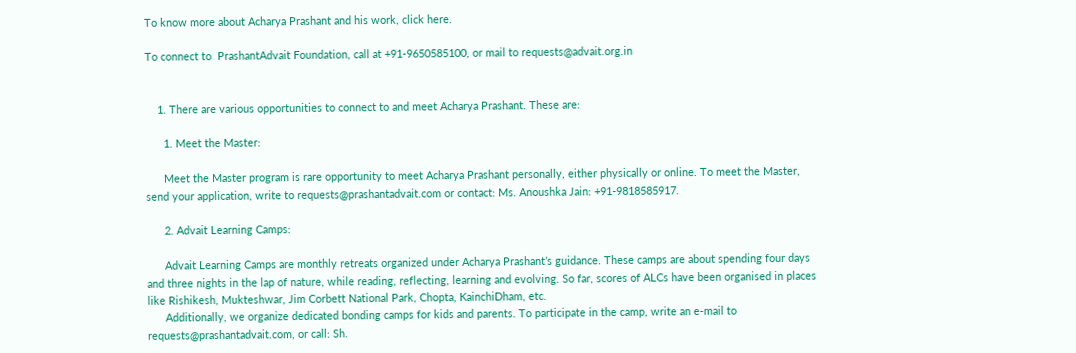To know more about Acharya Prashant and his work, click here.

To connect to  PrashantAdvait Foundation, call at +91-9650585100, or mail to requests@advait.org.in


    1. There are various opportunities to connect to and meet Acharya Prashant. These are:

      1. Meet the Master:

      Meet the Master program is rare opportunity to meet Acharya Prashant personally, either physically or online. To meet the Master, send your application, write to requests@prashantadvait.com or contact: Ms. Anoushka Jain: +91-9818585917.

      2. Advait Learning Camps:

      Advait Learning Camps are monthly retreats organized under Acharya Prashant’s guidance. These camps are about spending four days and three nights in the lap of nature, while reading, reflecting, learning and evolving. So far, scores of ALCs have been organised in places like Rishikesh, Mukteshwar, Jim Corbett National Park, Chopta, KainchiDham, etc.
      Additionally, we organize dedicated bonding camps for kids and parents. To participate in the camp, write an e-mail to requests@prashantadvait.com, or call: Sh.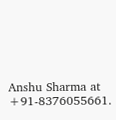Anshu Sharma at +91-8376055661.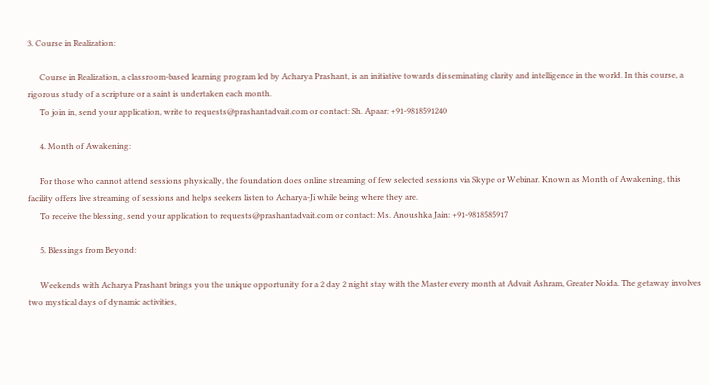3. Course in Realization:

      Course in Realization, a classroom-based learning program led by Acharya Prashant, is an initiative towards disseminating clarity and intelligence in the world. In this course, a rigorous study of a scripture or a saint is undertaken each month.
      To join in, send your application, write to requests@prashantadvait.com or contact: Sh. Apaar: +91-9818591240

      4. Month of Awakening:

      For those who cannot attend sessions physically, the foundation does online streaming of few selected sessions via Skype or Webinar. Known as Month of Awakening, this facility offers live streaming of sessions and helps seekers listen to Acharya-Ji while being where they are.
      To receive the blessing, send your application to requests@prashantadvait.com or contact: Ms. Anoushka Jain: +91-9818585917

      5. Blessings from Beyond:

      Weekends with Acharya Prashant brings you the unique opportunity for a 2 day 2 night stay with the Master every month at Advait Ashram, Greater Noida. The getaway involves two mystical days of dynamic activities,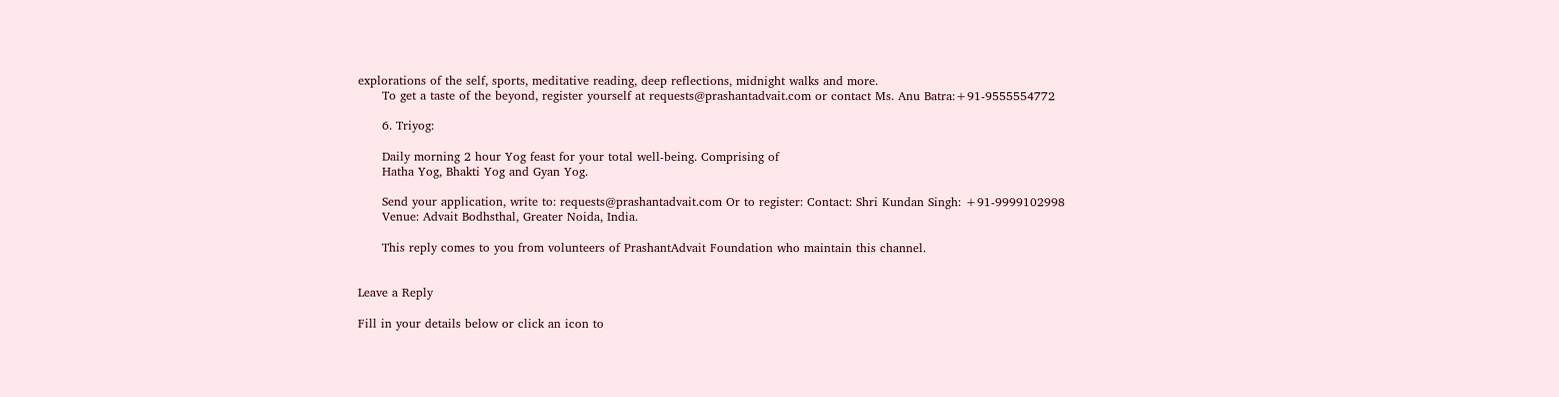explorations of the self, sports, meditative reading, deep reflections, midnight walks and more.
      To get a taste of the beyond, register yourself at requests@prashantadvait.com or contact Ms. Anu Batra:+91-9555554772

      6. Triyog:

      Daily morning 2 hour Yog feast for your total well-being. Comprising of
      Hatha Yog, Bhakti Yog and Gyan Yog.

      Send your application, write to: requests@prashantadvait.com Or to register: Contact: Shri Kundan Singh: +91-9999102998
      Venue: Advait Bodhsthal, Greater Noida, India.

      This reply comes to you from volunteers of PrashantAdvait Foundation who maintain this channel.


Leave a Reply

Fill in your details below or click an icon to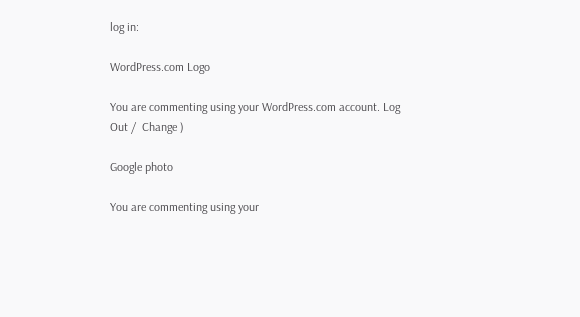log in:

WordPress.com Logo

You are commenting using your WordPress.com account. Log Out /  Change )

Google photo

You are commenting using your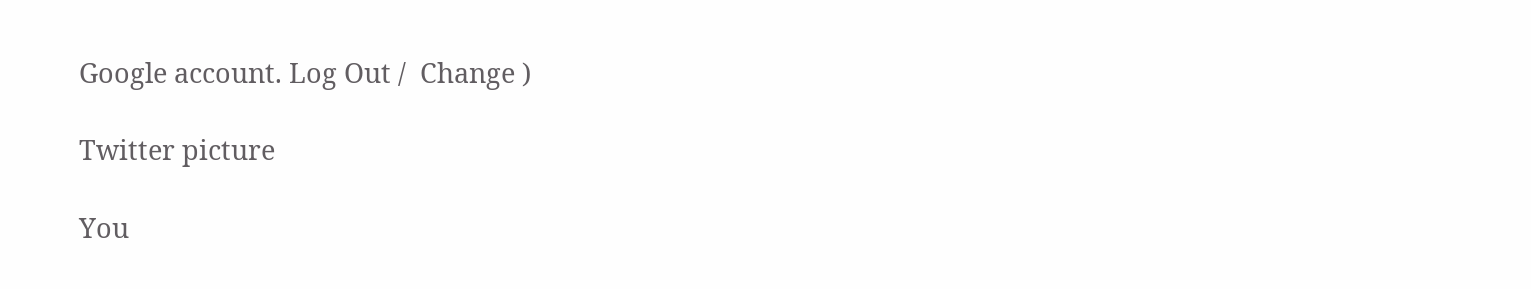Google account. Log Out /  Change )

Twitter picture

You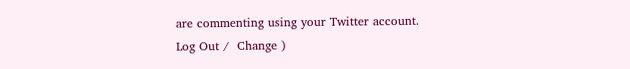are commenting using your Twitter account. Log Out /  Change )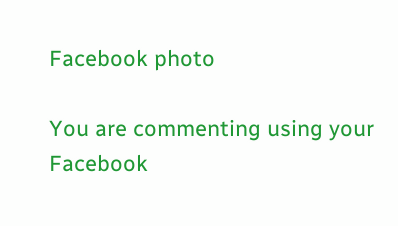Facebook photo

You are commenting using your Facebook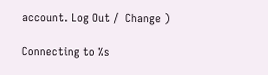account. Log Out /  Change )

Connecting to %s